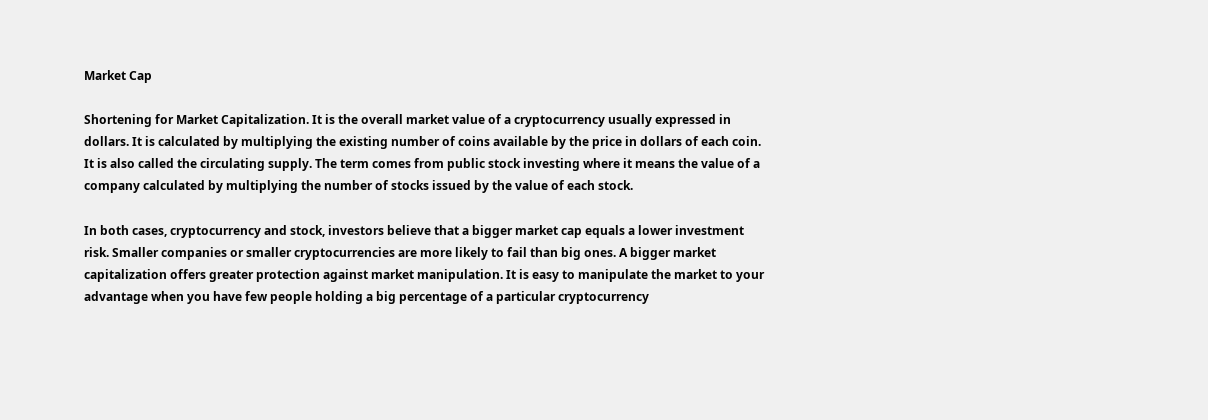Market Cap

Shortening for Market Capitalization. It is the overall market value of a cryptocurrency usually expressed in dollars. It is calculated by multiplying the existing number of coins available by the price in dollars of each coin. It is also called the circulating supply. The term comes from public stock investing where it means the value of a company calculated by multiplying the number of stocks issued by the value of each stock.

In both cases, cryptocurrency and stock, investors believe that a bigger market cap equals a lower investment risk. Smaller companies or smaller cryptocurrencies are more likely to fail than big ones. A bigger market capitalization offers greater protection against market manipulation. It is easy to manipulate the market to your advantage when you have few people holding a big percentage of a particular cryptocurrency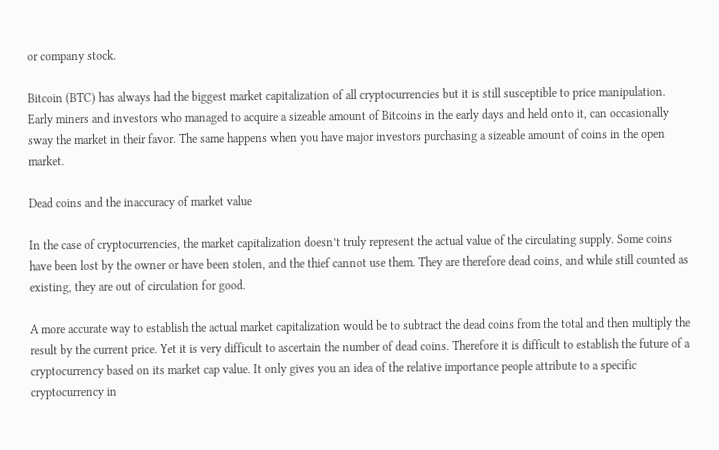or company stock.

Bitcoin (BTC) has always had the biggest market capitalization of all cryptocurrencies but it is still susceptible to price manipulation. Early miners and investors who managed to acquire a sizeable amount of Bitcoins in the early days and held onto it, can occasionally sway the market in their favor. The same happens when you have major investors purchasing a sizeable amount of coins in the open market.

Dead coins and the inaccuracy of market value

In the case of cryptocurrencies, the market capitalization doesn’t truly represent the actual value of the circulating supply. Some coins have been lost by the owner or have been stolen, and the thief cannot use them. They are therefore dead coins, and while still counted as existing, they are out of circulation for good.

A more accurate way to establish the actual market capitalization would be to subtract the dead coins from the total and then multiply the result by the current price. Yet it is very difficult to ascertain the number of dead coins. Therefore it is difficult to establish the future of a cryptocurrency based on its market cap value. It only gives you an idea of the relative importance people attribute to a specific cryptocurrency in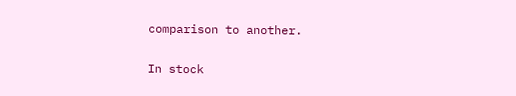comparison to another.

In stock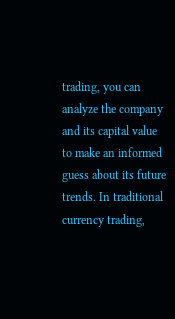trading, you can analyze the company and its capital value to make an informed guess about its future trends. In traditional currency trading,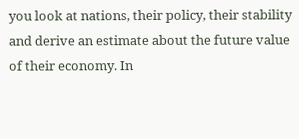you look at nations, their policy, their stability and derive an estimate about the future value of their economy. In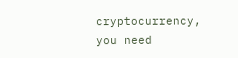cryptocurrency, you need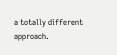a totally different approach.